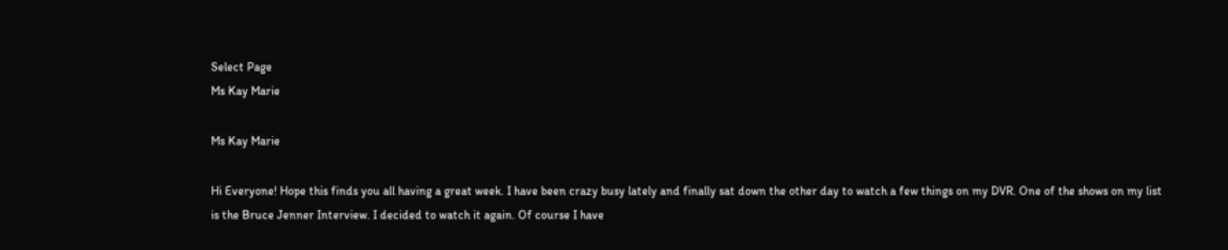Select Page
Ms Kay Marie

Ms Kay Marie

Hi Everyone! Hope this finds you all having a great week. I have been crazy busy lately and finally sat down the other day to watch a few things on my DVR. One of the shows on my list is the Bruce Jenner Interview. I decided to watch it again. Of course I have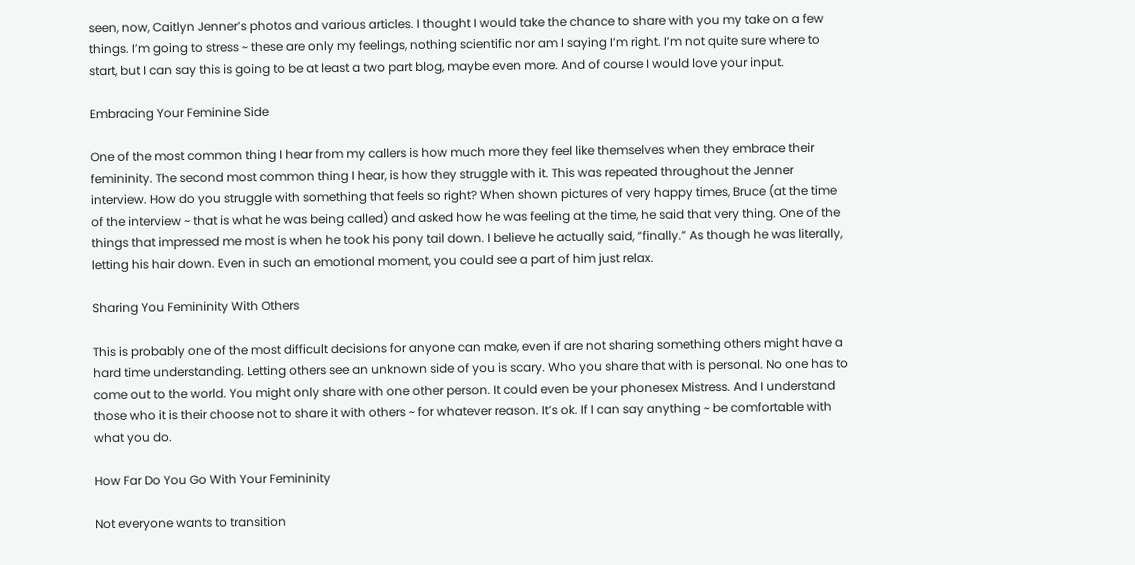seen, now, Caitlyn Jenner’s photos and various articles. I thought I would take the chance to share with you my take on a few things. I’m going to stress ~ these are only my feelings, nothing scientific nor am I saying I’m right. I’m not quite sure where to start, but I can say this is going to be at least a two part blog, maybe even more. And of course I would love your input.

Embracing Your Feminine Side

One of the most common thing I hear from my callers is how much more they feel like themselves when they embrace their femininity. The second most common thing I hear, is how they struggle with it. This was repeated throughout the Jenner interview. How do you struggle with something that feels so right? When shown pictures of very happy times, Bruce (at the time of the interview ~ that is what he was being called) and asked how he was feeling at the time, he said that very thing. One of the things that impressed me most is when he took his pony tail down. I believe he actually said, “finally.” As though he was literally, letting his hair down. Even in such an emotional moment, you could see a part of him just relax.

Sharing You Femininity With Others

This is probably one of the most difficult decisions for anyone can make, even if are not sharing something others might have a hard time understanding. Letting others see an unknown side of you is scary. Who you share that with is personal. No one has to come out to the world. You might only share with one other person. It could even be your phonesex Mistress. And I understand those who it is their choose not to share it with others ~ for whatever reason. It’s ok. If I can say anything ~ be comfortable with what you do.

How Far Do You Go With Your Femininity

Not everyone wants to transition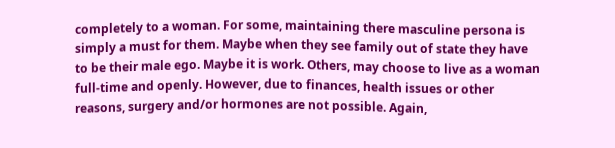completely to a woman. For some, maintaining there masculine persona is simply a must for them. Maybe when they see family out of state they have to be their male ego. Maybe it is work. Others, may choose to live as a woman full-time and openly. However, due to finances, health issues or other reasons, surgery and/or hormones are not possible. Again,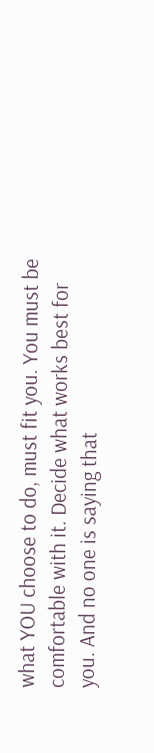what YOU choose to do, must fit you. You must be comfortable with it. Decide what works best for you. And no one is saying that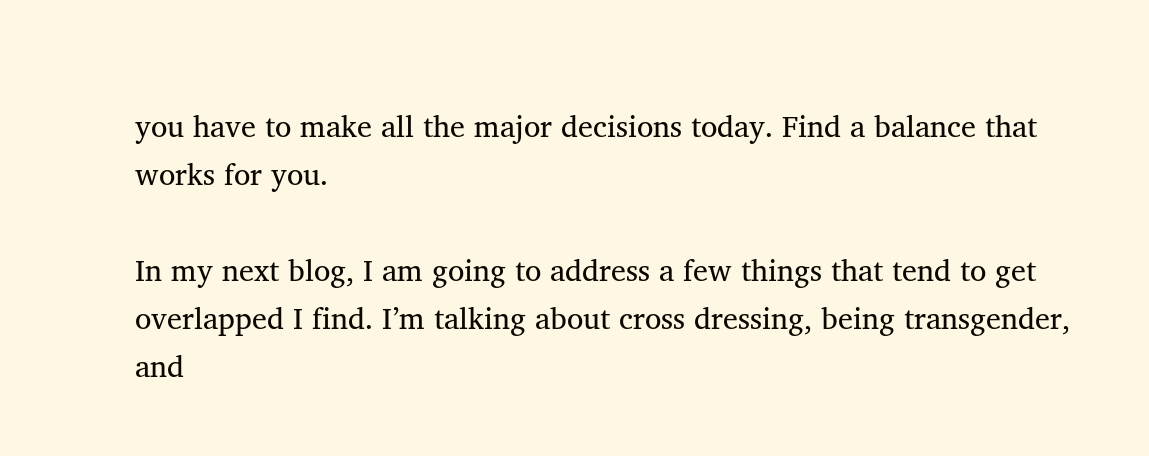you have to make all the major decisions today. Find a balance that works for you.

In my next blog, I am going to address a few things that tend to get overlapped I find. I’m talking about cross dressing, being transgender, and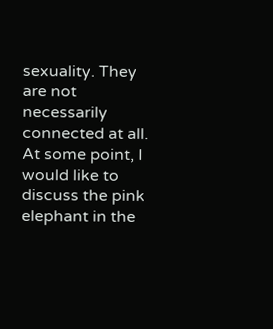sexuality. They are not necessarily connected at all. At some point, I would like to discuss the pink elephant in the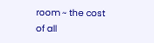room ~ the cost of all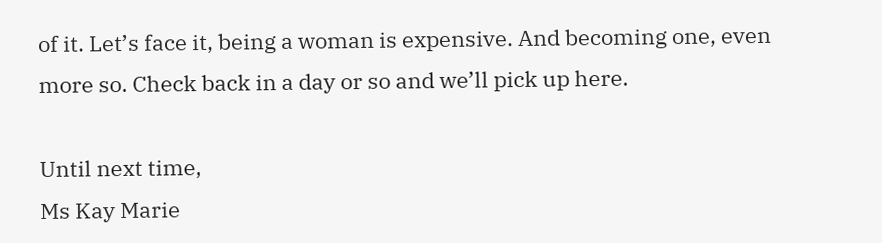of it. Let’s face it, being a woman is expensive. And becoming one, even more so. Check back in a day or so and we’ll pick up here.

Until next time,
Ms Kay Marie